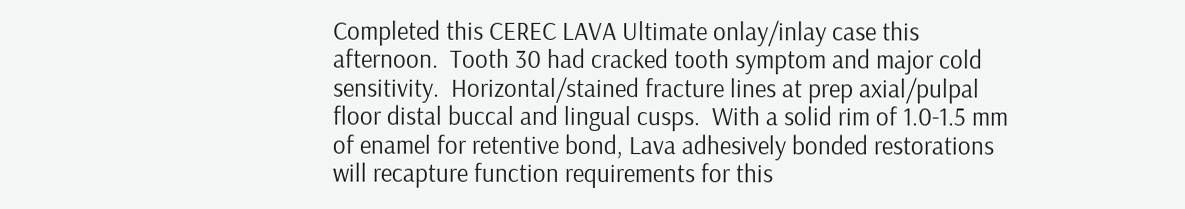Completed this CEREC LAVA Ultimate onlay/inlay case this afternoon.  Tooth 30 had cracked tooth symptom and major cold sensitivity.  Horizontal/stained fracture lines at prep axial/pulpal floor distal buccal and lingual cusps.  With a solid rim of 1.0-1.5 mm of enamel for retentive bond, Lava adhesively bonded restorations will recapture function requirements for this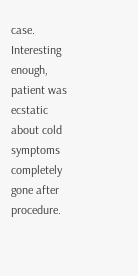case.  Interesting enough, patient was ecstatic about cold symptoms completely gone after procedure.